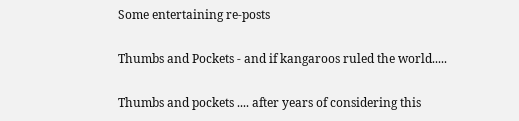Some entertaining re-posts

Thumbs and Pockets - and if kangaroos ruled the world.....

Thumbs and pockets .... after years of considering this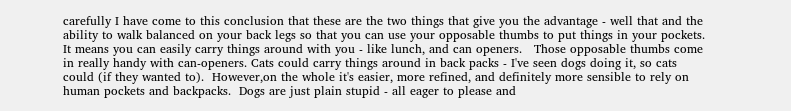carefully I have come to this conclusion that these are the two things that give you the advantage - well that and the ability to walk balanced on your back legs so that you can use your opposable thumbs to put things in your pockets. It means you can easily carry things around with you - like lunch, and can openers.   Those opposable thumbs come in really handy with can-openers. Cats could carry things around in back packs - I've seen dogs doing it, so cats could (if they wanted to).  However,on the whole it's easier, more refined, and definitely more sensible to rely on human pockets and backpacks.  Dogs are just plain stupid - all eager to please and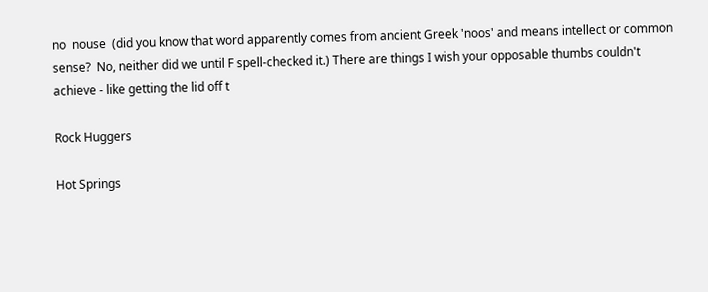no  nouse  (did you know that word apparently comes from ancient Greek 'noos' and means intellect or common sense?  No, neither did we until F spell-checked it.) There are things I wish your opposable thumbs couldn't achieve - like getting the lid off t

Rock Huggers

Hot Springs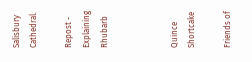Salisbury Cathedral.

Repost - Explaining Rhubarb



Quince Shortcake

Friends of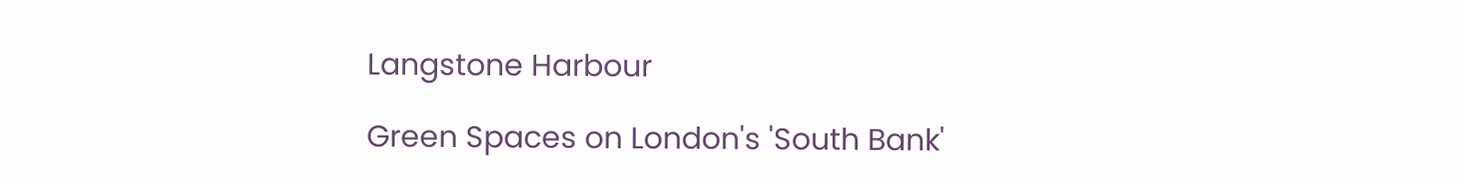Langstone Harbour

Green Spaces on London's 'South Bank'